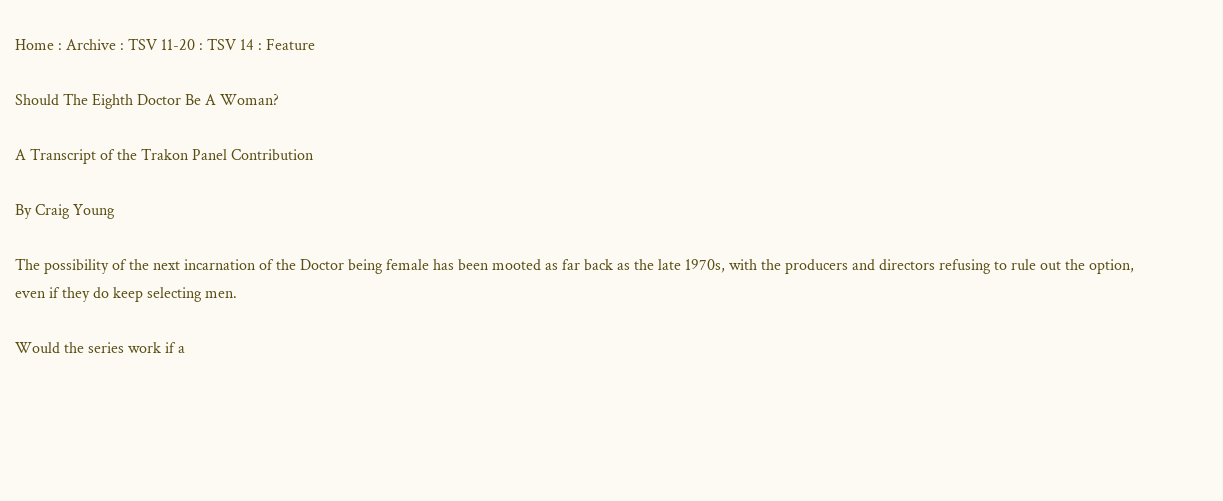Home : Archive : TSV 11-20 : TSV 14 : Feature

Should The Eighth Doctor Be A Woman?

A Transcript of the Trakon Panel Contribution

By Craig Young

The possibility of the next incarnation of the Doctor being female has been mooted as far back as the late 1970s, with the producers and directors refusing to rule out the option, even if they do keep selecting men.

Would the series work if a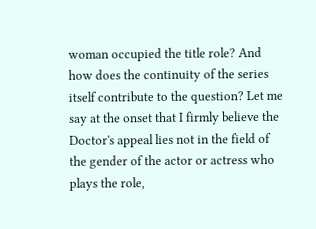woman occupied the title role? And how does the continuity of the series itself contribute to the question? Let me say at the onset that I firmly believe the Doctor's appeal lies not in the field of the gender of the actor or actress who plays the role,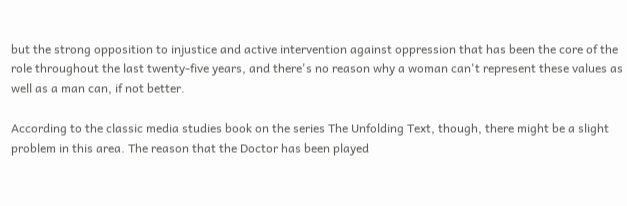but the strong opposition to injustice and active intervention against oppression that has been the core of the role throughout the last twenty-five years, and there's no reason why a woman can't represent these values as well as a man can, if not better.

According to the classic media studies book on the series The Unfolding Text, though, there might be a slight problem in this area. The reason that the Doctor has been played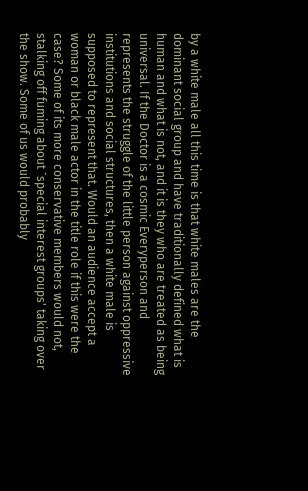by a white male all this time is that white males are the dominant social group and have traditionally defined what is human and what is not, and it is they who are treated as being universal. If the Doctor is a cosmic Everyperson and represents the struggle of the little person against oppressive institutions and social structures, then a white male is supposed to represent that. Would an audience accept a woman or black male actor in the title role if this were the case? Some of its more conservative members would not, stalking off fuming about `special interest groups' taking over the show. Some of us would probably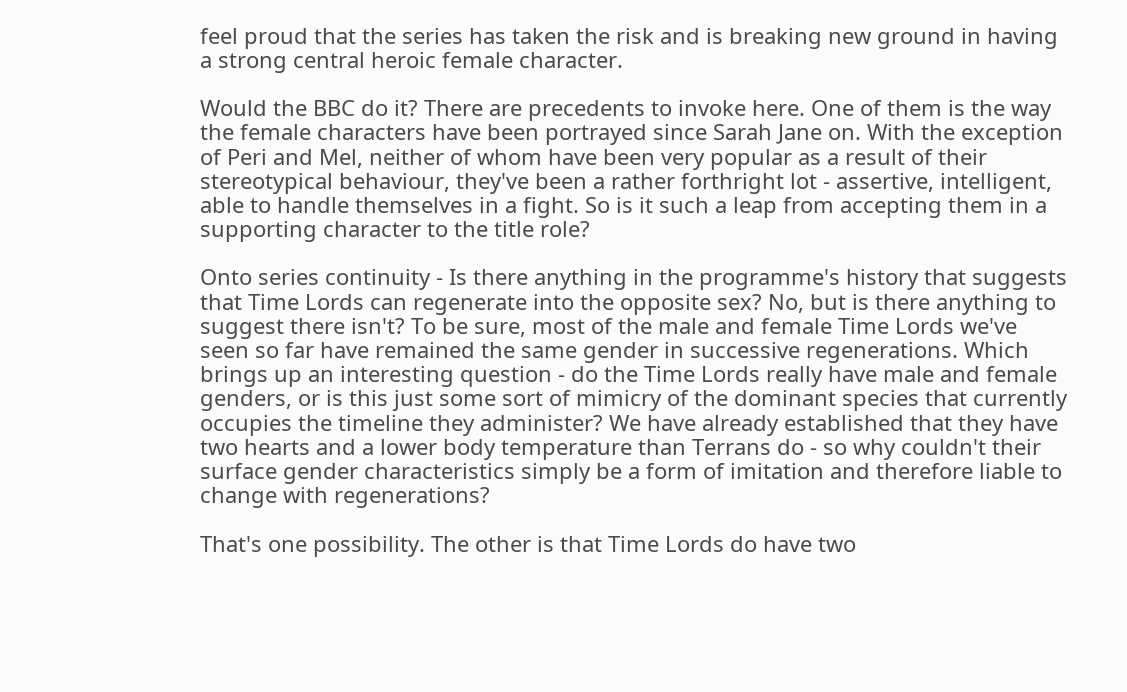feel proud that the series has taken the risk and is breaking new ground in having a strong central heroic female character.

Would the BBC do it? There are precedents to invoke here. One of them is the way the female characters have been portrayed since Sarah Jane on. With the exception of Peri and Mel, neither of whom have been very popular as a result of their stereotypical behaviour, they've been a rather forthright lot - assertive, intelligent, able to handle themselves in a fight. So is it such a leap from accepting them in a supporting character to the title role?

Onto series continuity - Is there anything in the programme's history that suggests that Time Lords can regenerate into the opposite sex? No, but is there anything to suggest there isn't? To be sure, most of the male and female Time Lords we've seen so far have remained the same gender in successive regenerations. Which brings up an interesting question - do the Time Lords really have male and female genders, or is this just some sort of mimicry of the dominant species that currently occupies the timeline they administer? We have already established that they have two hearts and a lower body temperature than Terrans do - so why couldn't their surface gender characteristics simply be a form of imitation and therefore liable to change with regenerations?

That's one possibility. The other is that Time Lords do have two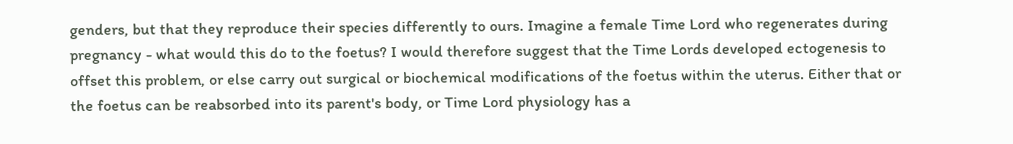genders, but that they reproduce their species differently to ours. Imagine a female Time Lord who regenerates during pregnancy - what would this do to the foetus? I would therefore suggest that the Time Lords developed ectogenesis to offset this problem, or else carry out surgical or biochemical modifications of the foetus within the uterus. Either that or the foetus can be reabsorbed into its parent's body, or Time Lord physiology has a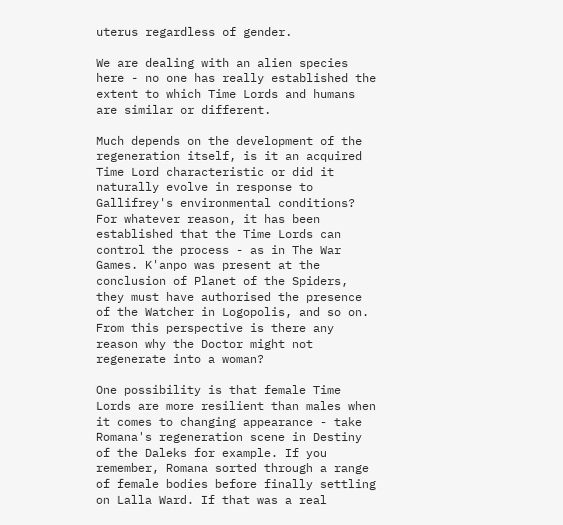uterus regardless of gender.

We are dealing with an alien species here - no one has really established the extent to which Time Lords and humans are similar or different.

Much depends on the development of the regeneration itself, is it an acquired Time Lord characteristic or did it naturally evolve in response to Gallifrey's environmental conditions? For whatever reason, it has been established that the Time Lords can control the process - as in The War Games. K'anpo was present at the conclusion of Planet of the Spiders, they must have authorised the presence of the Watcher in Logopolis, and so on. From this perspective is there any reason why the Doctor might not regenerate into a woman?

One possibility is that female Time Lords are more resilient than males when it comes to changing appearance - take Romana's regeneration scene in Destiny of the Daleks for example. If you remember, Romana sorted through a range of female bodies before finally settling on Lalla Ward. If that was a real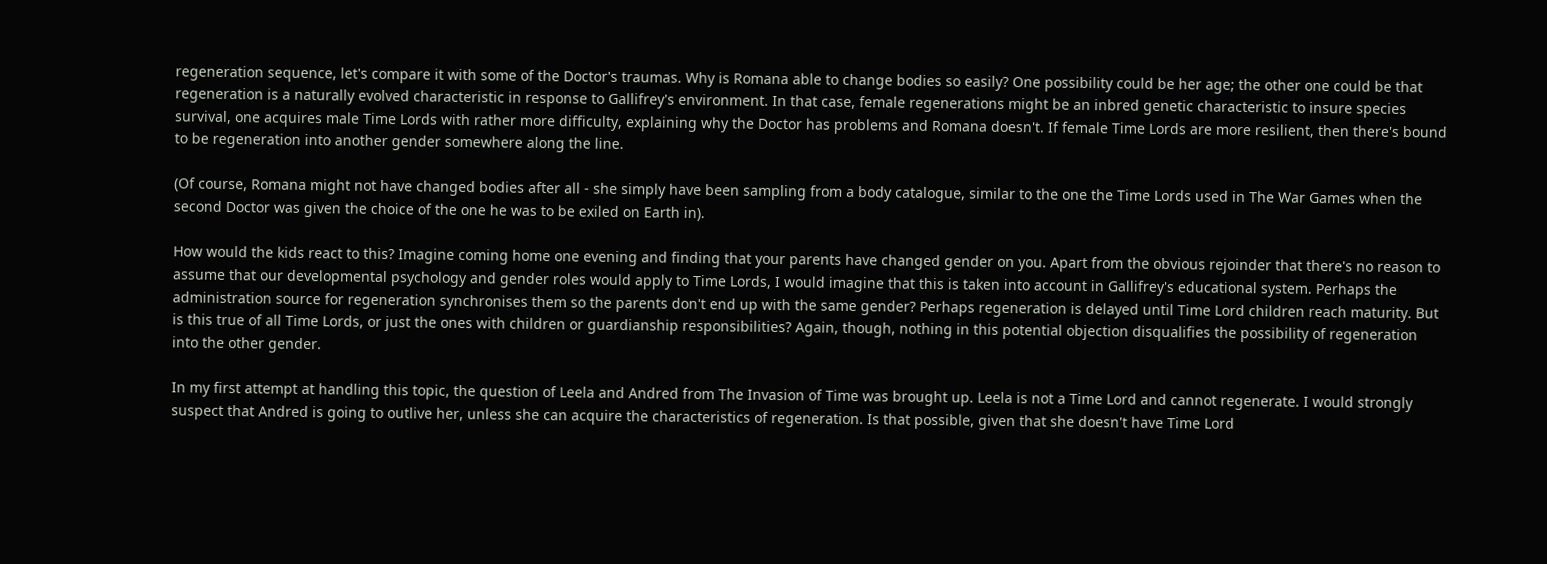regeneration sequence, let's compare it with some of the Doctor's traumas. Why is Romana able to change bodies so easily? One possibility could be her age; the other one could be that regeneration is a naturally evolved characteristic in response to Gallifrey's environment. In that case, female regenerations might be an inbred genetic characteristic to insure species survival, one acquires male Time Lords with rather more difficulty, explaining why the Doctor has problems and Romana doesn't. If female Time Lords are more resilient, then there's bound to be regeneration into another gender somewhere along the line.

(Of course, Romana might not have changed bodies after all - she simply have been sampling from a body catalogue, similar to the one the Time Lords used in The War Games when the second Doctor was given the choice of the one he was to be exiled on Earth in).

How would the kids react to this? Imagine coming home one evening and finding that your parents have changed gender on you. Apart from the obvious rejoinder that there's no reason to assume that our developmental psychology and gender roles would apply to Time Lords, I would imagine that this is taken into account in Gallifrey's educational system. Perhaps the administration source for regeneration synchronises them so the parents don't end up with the same gender? Perhaps regeneration is delayed until Time Lord children reach maturity. But is this true of all Time Lords, or just the ones with children or guardianship responsibilities? Again, though, nothing in this potential objection disqualifies the possibility of regeneration into the other gender.

In my first attempt at handling this topic, the question of Leela and Andred from The Invasion of Time was brought up. Leela is not a Time Lord and cannot regenerate. I would strongly suspect that Andred is going to outlive her, unless she can acquire the characteristics of regeneration. Is that possible, given that she doesn't have Time Lord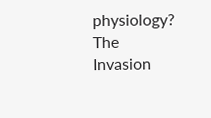physiology? The Invasion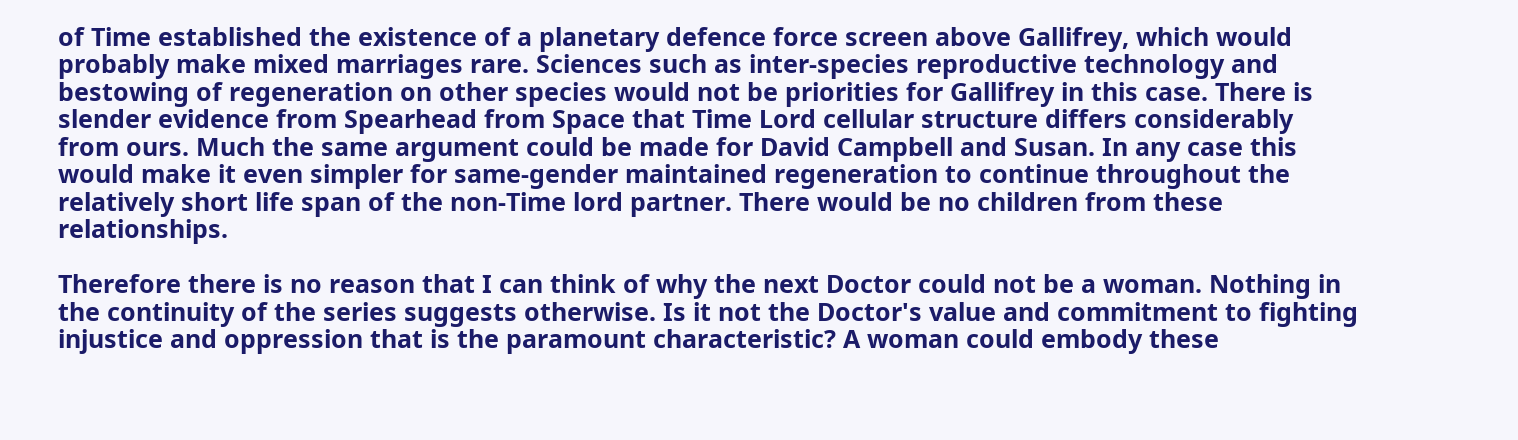of Time established the existence of a planetary defence force screen above Gallifrey, which would probably make mixed marriages rare. Sciences such as inter-species reproductive technology and bestowing of regeneration on other species would not be priorities for Gallifrey in this case. There is slender evidence from Spearhead from Space that Time Lord cellular structure differs considerably from ours. Much the same argument could be made for David Campbell and Susan. In any case this would make it even simpler for same-gender maintained regeneration to continue throughout the relatively short life span of the non-Time lord partner. There would be no children from these relationships.

Therefore there is no reason that I can think of why the next Doctor could not be a woman. Nothing in the continuity of the series suggests otherwise. Is it not the Doctor's value and commitment to fighting injustice and oppression that is the paramount characteristic? A woman could embody these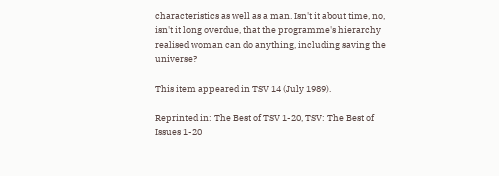characteristics as well as a man. Isn't it about time, no, isn't it long overdue, that the programme's hierarchy realised woman can do anything, including saving the universe?

This item appeared in TSV 14 (July 1989).

Reprinted in: The Best of TSV 1-20, TSV: The Best of Issues 1-20